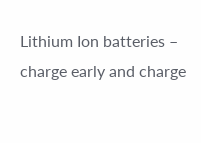Lithium Ion batteries – charge early and charge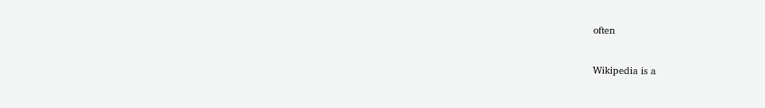often

Wikipedia is a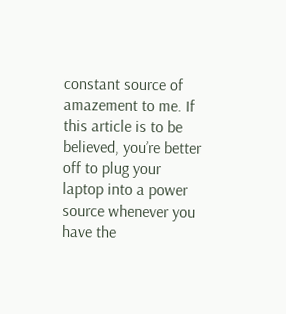constant source of amazement to me. If this article is to be believed, you’re better off to plug your laptop into a power source whenever you have the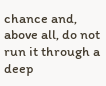chance and, above all, do not run it through a deep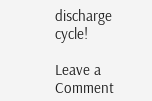discharge cycle!

Leave a Comment